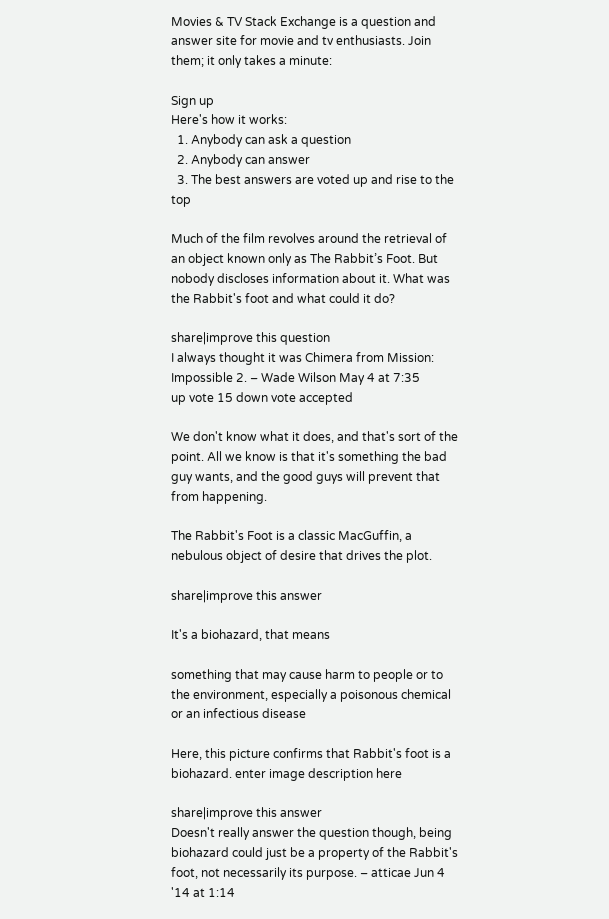Movies & TV Stack Exchange is a question and answer site for movie and tv enthusiasts. Join them; it only takes a minute:

Sign up
Here's how it works:
  1. Anybody can ask a question
  2. Anybody can answer
  3. The best answers are voted up and rise to the top

Much of the film revolves around the retrieval of an object known only as The Rabbit’s Foot. But nobody discloses information about it. What was the Rabbit's foot and what could it do?

share|improve this question
I always thought it was Chimera from Mission: Impossible 2. – Wade Wilson May 4 at 7:35
up vote 15 down vote accepted

We don't know what it does, and that's sort of the point. All we know is that it's something the bad guy wants, and the good guys will prevent that from happening.

The Rabbit's Foot is a classic MacGuffin, a nebulous object of desire that drives the plot.

share|improve this answer

It's a biohazard, that means

something that may cause harm to people or to the environment, especially a poisonous chemical or an infectious disease

Here, this picture confirms that Rabbit's foot is a biohazard. enter image description here

share|improve this answer
Doesn't really answer the question though, being biohazard could just be a property of the Rabbit's foot, not necessarily its purpose. – atticae Jun 4 '14 at 1:14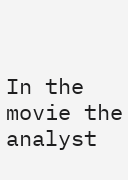In the movie the analyst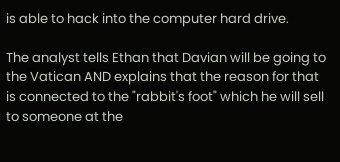is able to hack into the computer hard drive.

The analyst tells Ethan that Davian will be going to the Vatican AND explains that the reason for that is connected to the "rabbit's foot" which he will sell to someone at the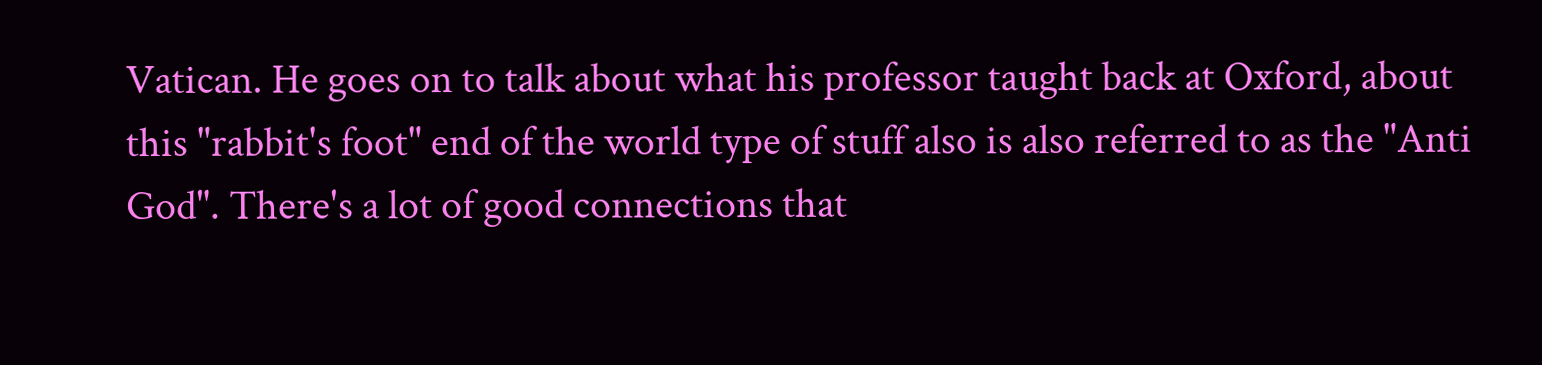Vatican. He goes on to talk about what his professor taught back at Oxford, about this "rabbit's foot" end of the world type of stuff also is also referred to as the "Anti God". There's a lot of good connections that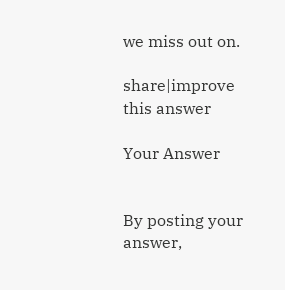we miss out on.

share|improve this answer

Your Answer


By posting your answer,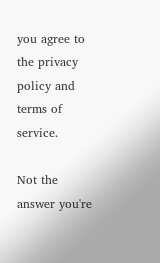you agree to the privacy policy and terms of service.

Not the answer you're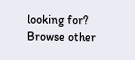looking for? Browse other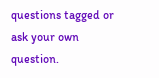questions tagged or ask your own question.